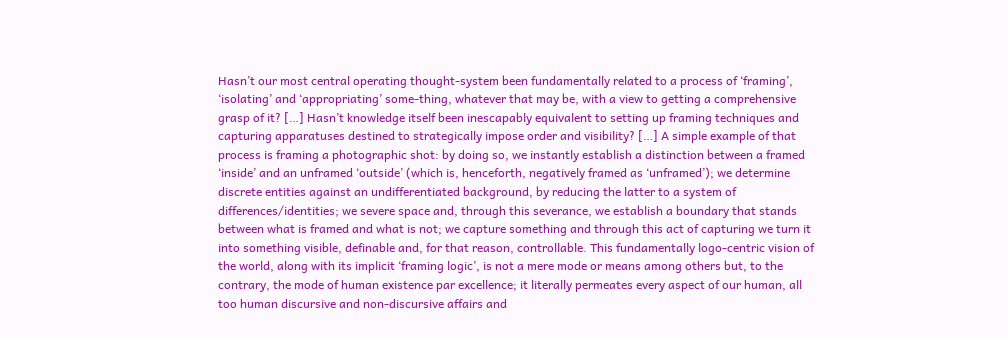Hasn’t our most central operating thought-system been fundamentally related to a process of ‘framing’, ‘isolating’ and ‘appropriating’ some-thing, whatever that may be, with a view to getting a comprehensive grasp of it? […] Hasn’t knowledge itself been inescapably equivalent to setting up framing techniques and capturing apparatuses destined to strategically impose order and visibility? […] A simple example of that process is framing a photographic shot: by doing so, we instantly establish a distinction between a framed ‘inside’ and an unframed ‘outside’ (which is, henceforth, negatively framed as ‘unframed’); we determine discrete entities against an undifferentiated background, by reducing the latter to a system of differences/identities; we severe space and, through this severance, we establish a boundary that stands between what is framed and what is not; we capture something and through this act of capturing we turn it into something visible, definable and, for that reason, controllable. This fundamentally logo-centric vision of the world, along with its implicit ‘framing logic’, is not a mere mode or means among others but, to the contrary, the mode of human existence par excellence; it literally permeates every aspect of our human, all too human discursive and non-discursive affairs and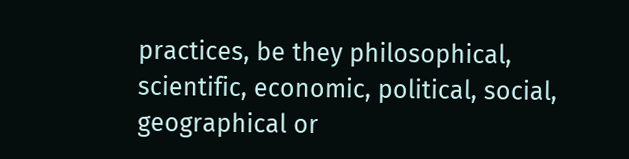practices, be they philosophical, scientific, economic, political, social, geographical or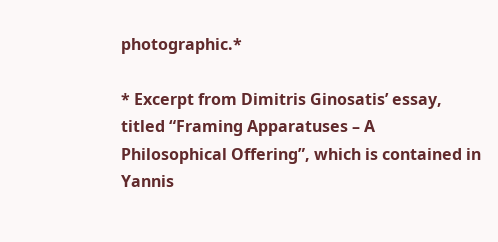photographic.*

* Excerpt from Dimitris Ginosatis’ essay, titled “Framing Apparatuses – A Philosophical Offering”, which is contained in Yannis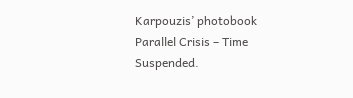Karpouzis’ photobook Parallel Crisis – Time Suspended.